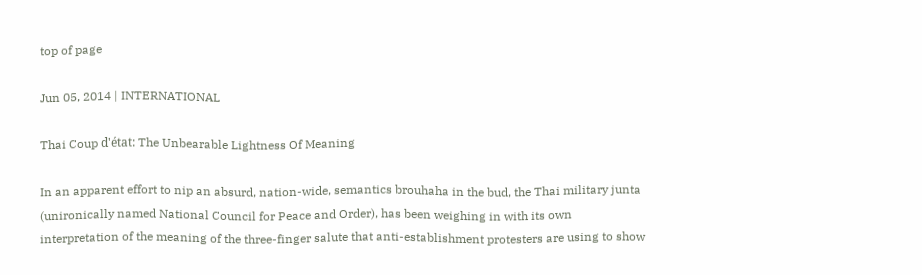top of page

Jun 05, 2014 | INTERNATIONAL

Thai Coup d'état: The Unbearable Lightness Of Meaning

In an apparent effort to nip an absurd, nation-wide, semantics brouhaha in the bud, the Thai military junta (unironically named National Council for Peace and Order), has been weighing in with its own interpretation of the meaning of the three-finger salute that anti-establishment protesters are using to show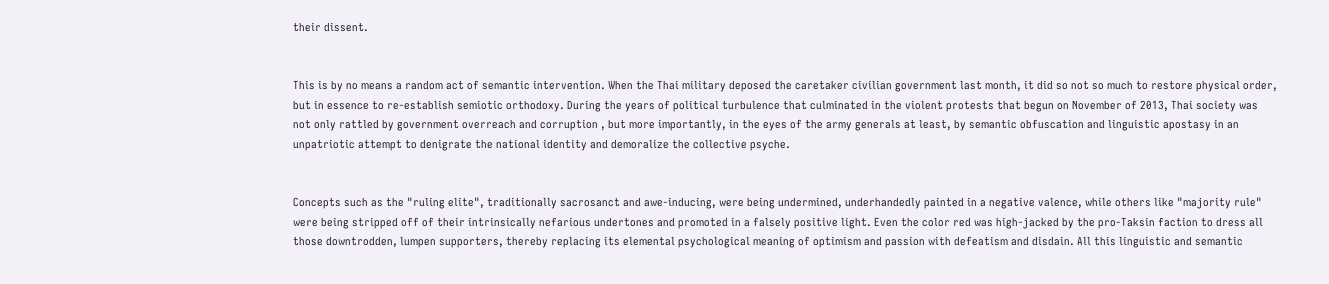their dissent.


This is by no means a random act of semantic intervention. When the Thai military deposed the caretaker civilian government last month, it did so not so much to restore physical order, but in essence to re-establish semiotic orthodoxy. During the years of political turbulence that culminated in the violent protests that begun on November of 2013, Thai society was not only rattled by government overreach and corruption , but more importantly, in the eyes of the army generals at least, by semantic obfuscation and linguistic apostasy in an unpatriotic attempt to denigrate the national identity and demoralize the collective psyche.


Concepts such as the "ruling elite", traditionally sacrosanct and awe-inducing, were being undermined, underhandedly painted in a negative valence, while others like "majority rule" were being stripped off of their intrinsically nefarious undertones and promoted in a falsely positive light. Even the color red was high-jacked by the pro-Taksin faction to dress all those downtrodden, lumpen supporters, thereby replacing its elemental psychological meaning of optimism and passion with defeatism and disdain. All this linguistic and semantic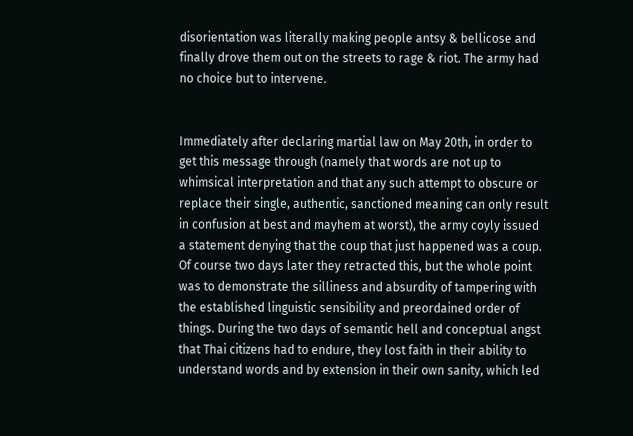disorientation was literally making people antsy & bellicose and finally drove them out on the streets to rage & riot. The army had no choice but to intervene.


Immediately after declaring martial law on May 20th, in order to get this message through (namely that words are not up to whimsical interpretation and that any such attempt to obscure or replace their single, authentic, sanctioned meaning can only result in confusion at best and mayhem at worst), the army coyly issued a statement denying that the coup that just happened was a coup. Of course two days later they retracted this, but the whole point was to demonstrate the silliness and absurdity of tampering with the established linguistic sensibility and preordained order of things. During the two days of semantic hell and conceptual angst that Thai citizens had to endure, they lost faith in their ability to understand words and by extension in their own sanity, which led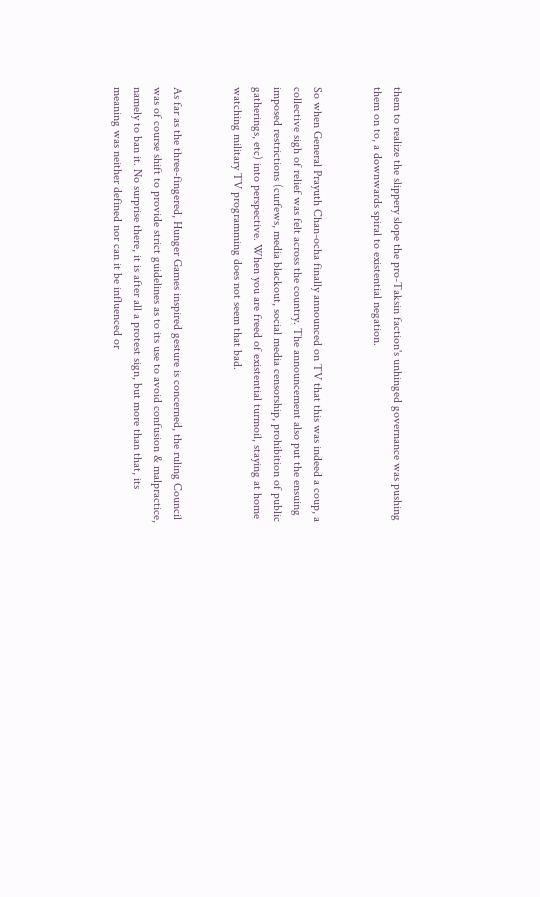them to realize the slippery slope the pro-Taksin faction's unhinged governance was pushing them on to, a downwards spiral to existential negation.


So when General Prayuth Chan-ocha finally announced on TV that this was indeed a coup, a collective sigh of relief was felt across the country. The announcement also put the ensuing imposed restrictions (curfews, media blackout, social media censorship, prohibition of public gatherings, etc) into perspective. When you are freed of existential turmoil, staying at home watching military TV programming does not seem that bad.


As far as the three-fingered, Hunger Games inspired gesture is concerned, the ruling Council was of course shift to provide strict guidelines as to its use to avoid confusion & malpractice, namely to ban it. No surprise there, it is after all a protest sign, but more than that, its meaning was neither defined nor can it be influenced or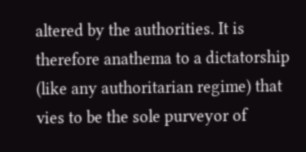altered by the authorities. It is therefore anathema to a dictatorship (like any authoritarian regime) that vies to be the sole purveyor of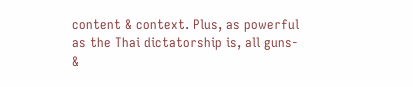content & context. Plus, as powerful as the Thai dictatorship is, all guns- &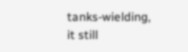tanks-wielding, it still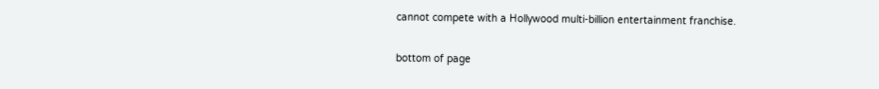cannot compete with a Hollywood multi-billion entertainment franchise.

bottom of page